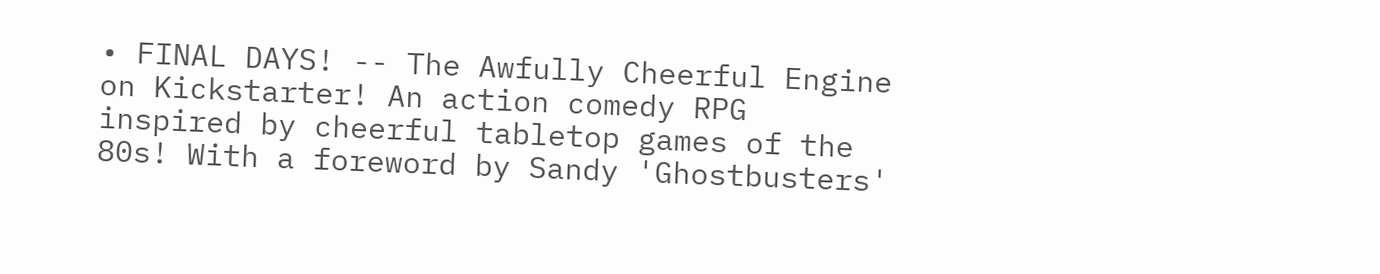• FINAL DAYS! -- The Awfully Cheerful Engine on Kickstarter! An action comedy RPG inspired by cheerful tabletop games of the 80s! With a foreword by Sandy 'Ghostbusters'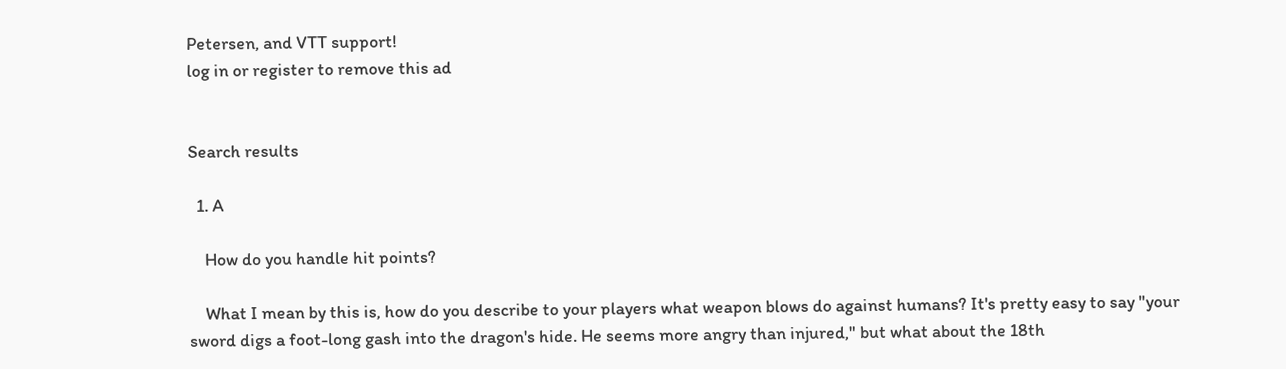Petersen, and VTT support!
log in or register to remove this ad


Search results

  1. A

    How do you handle hit points?

    What I mean by this is, how do you describe to your players what weapon blows do against humans? It's pretty easy to say "your sword digs a foot-long gash into the dragon's hide. He seems more angry than injured," but what about the 18th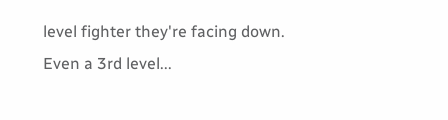level fighter they're facing down. Even a 3rd level...